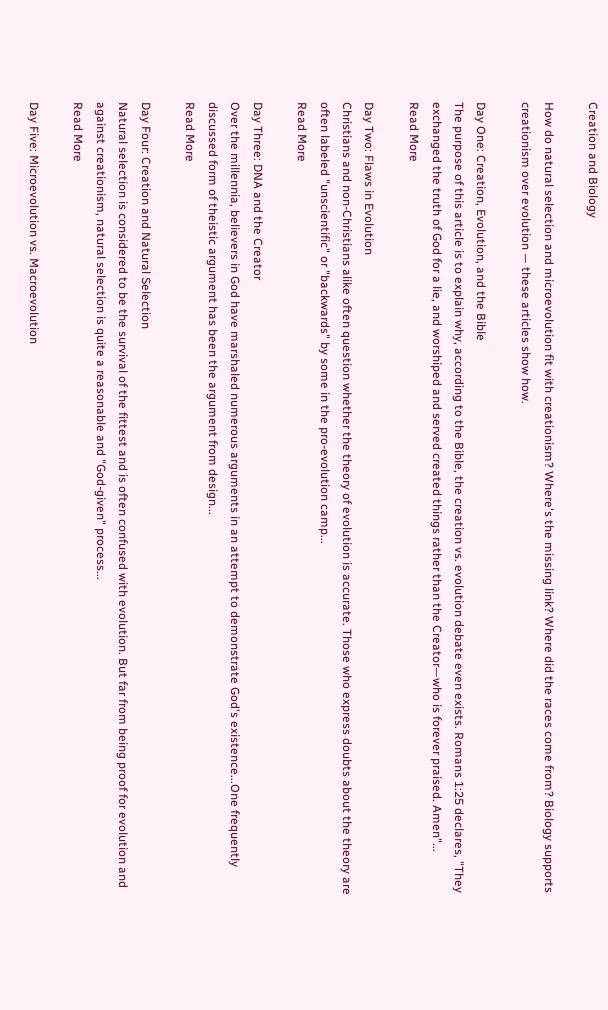Creation and Biology

How do natural selection and microevolution fit with creationism? Where's the missing link? Where did the races come from? Biology supports creationism over evolution — these articles show how.

Day One: Creation, Evolution, and the Bible
The purpose of this article is to explain why, according to the Bible, the creation vs. evolution debate even exists. Romans 1:25 declares, "They exchanged the truth of God for a lie, and worshiped and served created things rather than the Creator—who is forever praised. Amen"...
Read More

Day Two: Flaws in Evolution
Christians and non-Christians alike often question whether the theory of evolution is accurate. Those who express doubts about the theory are often labeled "unscientific" or "backwards" by some in the pro-evolution camp...
Read More

Day Three: DNA and the Creator
Over the millennia, believers in God have marshaled numerous arguments in an attempt to demonstrate God's existence...One frequently discussed form of theistic argument has been the argument from design...
Read More

Day Four: Creation and Natural Selection
Natural selection is considered to be the survival of the fittest and is often confused with evolution. But far from being proof for evolution and against creationism, natural selection is quite a reasonable and "God-given" process...
Read More

Day Five: Microevolution vs. Macroevolution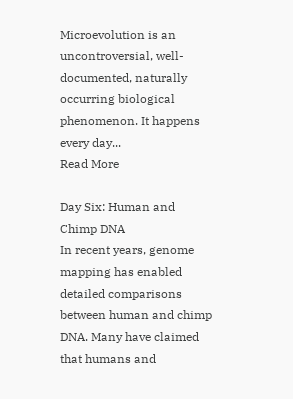Microevolution is an uncontroversial, well-documented, naturally occurring biological phenomenon. It happens every day...
Read More

Day Six: Human and Chimp DNA
In recent years, genome mapping has enabled detailed comparisons between human and chimp DNA. Many have claimed that humans and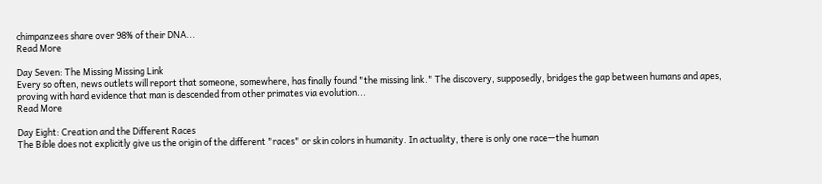chimpanzees share over 98% of their DNA...
Read More

Day Seven: The Missing Missing Link
Every so often, news outlets will report that someone, somewhere, has finally found "the missing link." The discovery, supposedly, bridges the gap between humans and apes, proving with hard evidence that man is descended from other primates via evolution...
Read More

Day Eight: Creation and the Different Races
The Bible does not explicitly give us the origin of the different "races" or skin colors in humanity. In actuality, there is only one race—the human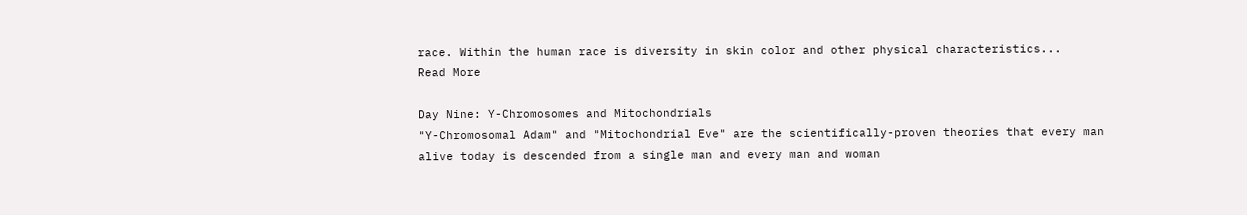race. Within the human race is diversity in skin color and other physical characteristics...
Read More

Day Nine: Y-Chromosomes and Mitochondrials
"Y-Chromosomal Adam" and "Mitochondrial Eve" are the scientifically-proven theories that every man alive today is descended from a single man and every man and woman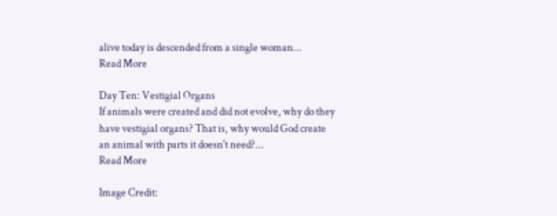alive today is descended from a single woman...
Read More

Day Ten: Vestigial Organs
If animals were created and did not evolve, why do they have vestigial organs? That is, why would God create an animal with parts it doesn't need?...
Read More

Image Credit: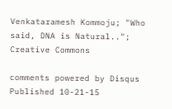Venkataramesh Kommoju; "Who said, DNA is Natural.."; Creative Commons

comments powered by Disqus
Published 10-21-15